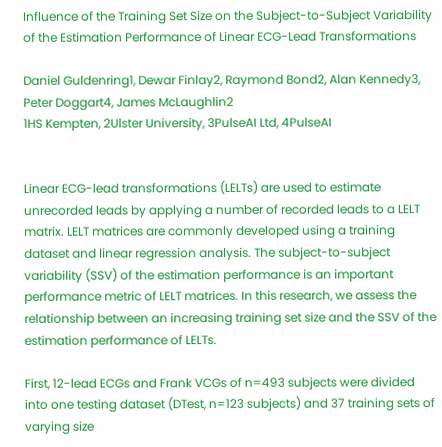Influence of the Training Set Size on the Subject-to-Subject Variability of the Estimation Performance of Linear ECG-Lead Transformations

Daniel Guldenring1, Dewar Finlay2, Raymond Bond2, Alan Kennedy3, Peter Doggart4, James McLaughlin2
1HS Kempten, 2Ulster University, 3PulseAI Ltd, 4PulseAI


Linear ECG-lead transformations (LELTs) are used to estimate unrecorded leads by applying a number of recorded leads to a LELT matrix. LELT matrices are commonly developed using a training dataset and linear regression analysis. The subject-to-subject variability (SSV) of the estimation performance is an important performance metric of LELT matrices. In this research, we assess the relationship between an increasing training set size and the SSV of the estimation performance of LELTs.

First, 12-lead ECGs and Frank VCGs of n=493 subjects were divided into one testing dataset (DTest, n=123 subjects) and 37 training sets of varying size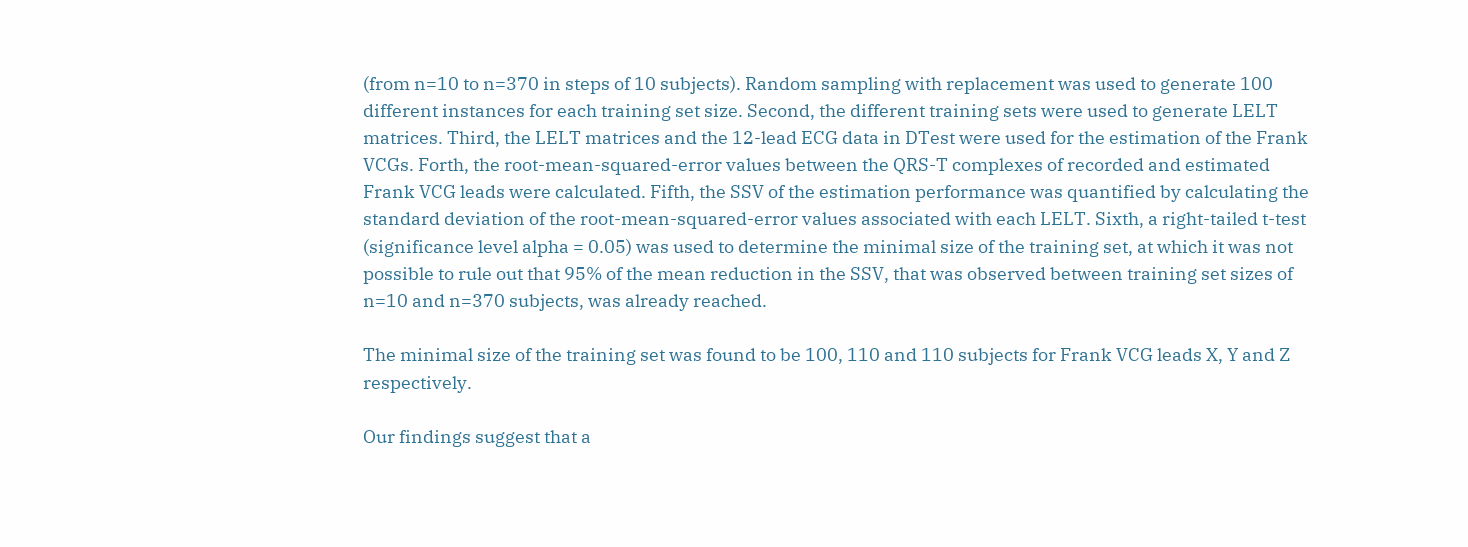(from n=10 to n=370 in steps of 10 subjects). Random sampling with replacement was used to generate 100 different instances for each training set size. Second, the different training sets were used to generate LELT matrices. Third, the LELT matrices and the 12-lead ECG data in DTest were used for the estimation of the Frank VCGs. Forth, the root-mean-squared-error values between the QRS-T complexes of recorded and estimated Frank VCG leads were calculated. Fifth, the SSV of the estimation performance was quantified by calculating the standard deviation of the root-mean-squared-error values associated with each LELT. Sixth, a right-tailed t-test (significance level alpha = 0.05) was used to determine the minimal size of the training set, at which it was not possible to rule out that 95% of the mean reduction in the SSV, that was observed between training set sizes of n=10 and n=370 subjects, was already reached.

The minimal size of the training set was found to be 100, 110 and 110 subjects for Frank VCG leads X, Y and Z respectively.

Our findings suggest that a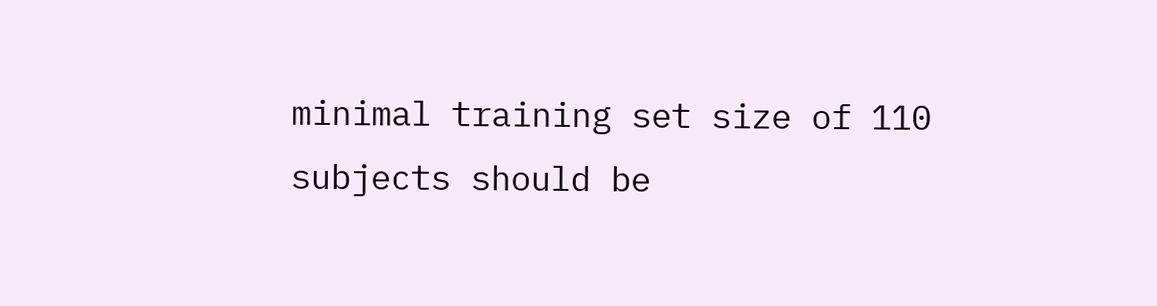minimal training set size of 110 subjects should be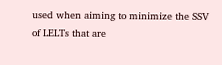used when aiming to minimize the SSV of LELTs that are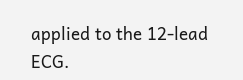applied to the 12-lead ECG.